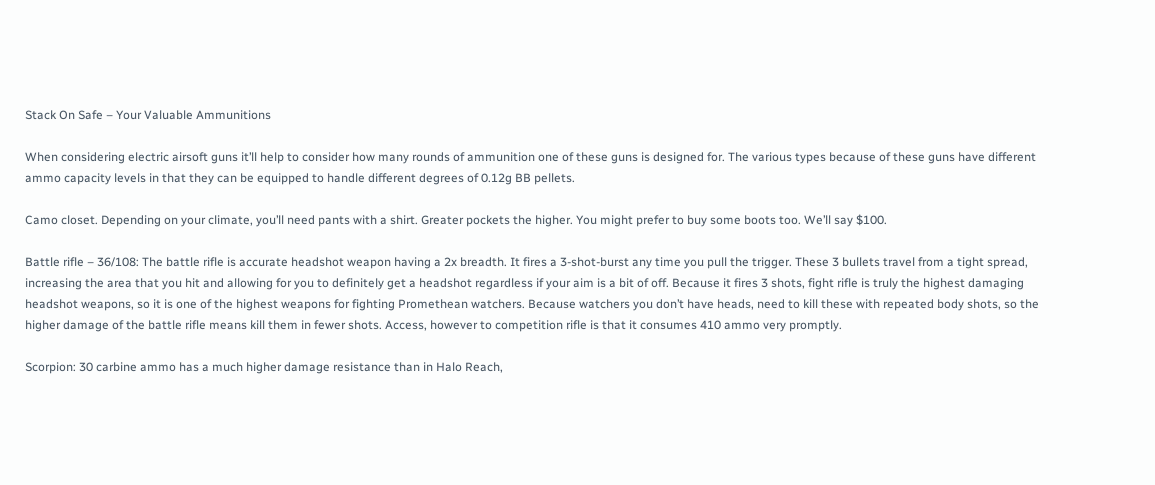Stack On Safe – Your Valuable Ammunitions

When considering electric airsoft guns it’ll help to consider how many rounds of ammunition one of these guns is designed for. The various types because of these guns have different ammo capacity levels in that they can be equipped to handle different degrees of 0.12g BB pellets.

Camo closet. Depending on your climate, you’ll need pants with a shirt. Greater pockets the higher. You might prefer to buy some boots too. We’ll say $100.

Battle rifle – 36/108: The battle rifle is accurate headshot weapon having a 2x breadth. It fires a 3-shot-burst any time you pull the trigger. These 3 bullets travel from a tight spread, increasing the area that you hit and allowing for you to definitely get a headshot regardless if your aim is a bit of off. Because it fires 3 shots, fight rifle is truly the highest damaging headshot weapons, so it is one of the highest weapons for fighting Promethean watchers. Because watchers you don’t have heads, need to kill these with repeated body shots, so the higher damage of the battle rifle means kill them in fewer shots. Access, however to competition rifle is that it consumes 410 ammo very promptly.

Scorpion: 30 carbine ammo has a much higher damage resistance than in Halo Reach,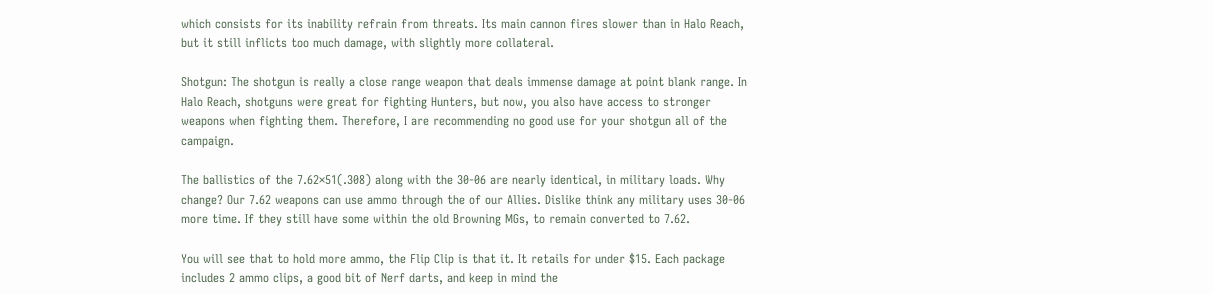which consists for its inability refrain from threats. Its main cannon fires slower than in Halo Reach, but it still inflicts too much damage, with slightly more collateral.

Shotgun: The shotgun is really a close range weapon that deals immense damage at point blank range. In Halo Reach, shotguns were great for fighting Hunters, but now, you also have access to stronger weapons when fighting them. Therefore, I are recommending no good use for your shotgun all of the campaign.

The ballistics of the 7.62×51(.308) along with the 30-06 are nearly identical, in military loads. Why change? Our 7.62 weapons can use ammo through the of our Allies. Dislike think any military uses 30-06 more time. If they still have some within the old Browning MGs, to remain converted to 7.62.

You will see that to hold more ammo, the Flip Clip is that it. It retails for under $15. Each package includes 2 ammo clips, a good bit of Nerf darts, and keep in mind the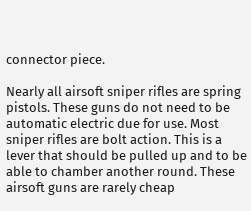connector piece.

Nearly all airsoft sniper rifles are spring pistols. These guns do not need to be automatic electric due for use. Most sniper rifles are bolt action. This is a lever that should be pulled up and to be able to chamber another round. These airsoft guns are rarely cheap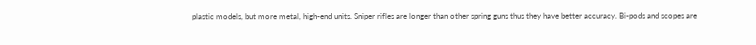plastic models, but more metal, high-end units. Sniper rifles are longer than other spring guns thus they have better accuracy. Bi-pods and scopes are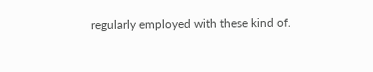regularly employed with these kind of.